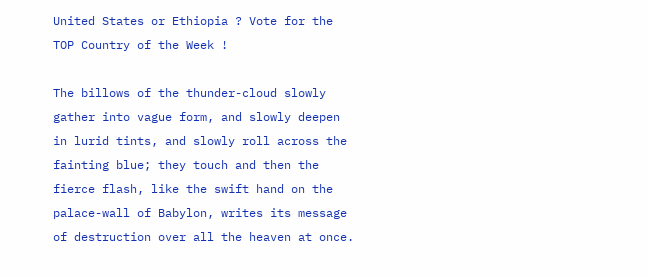United States or Ethiopia ? Vote for the TOP Country of the Week !

The billows of the thunder-cloud slowly gather into vague form, and slowly deepen in lurid tints, and slowly roll across the fainting blue; they touch and then the fierce flash, like the swift hand on the palace-wall of Babylon, writes its message of destruction over all the heaven at once.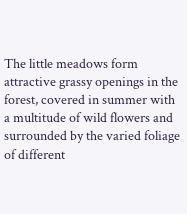The little meadows form attractive grassy openings in the forest, covered in summer with a multitude of wild flowers and surrounded by the varied foliage of different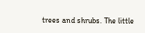trees and shrubs. The little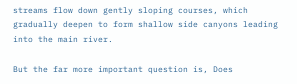streams flow down gently sloping courses, which gradually deepen to form shallow side canyons leading into the main river.

But the far more important question is, Does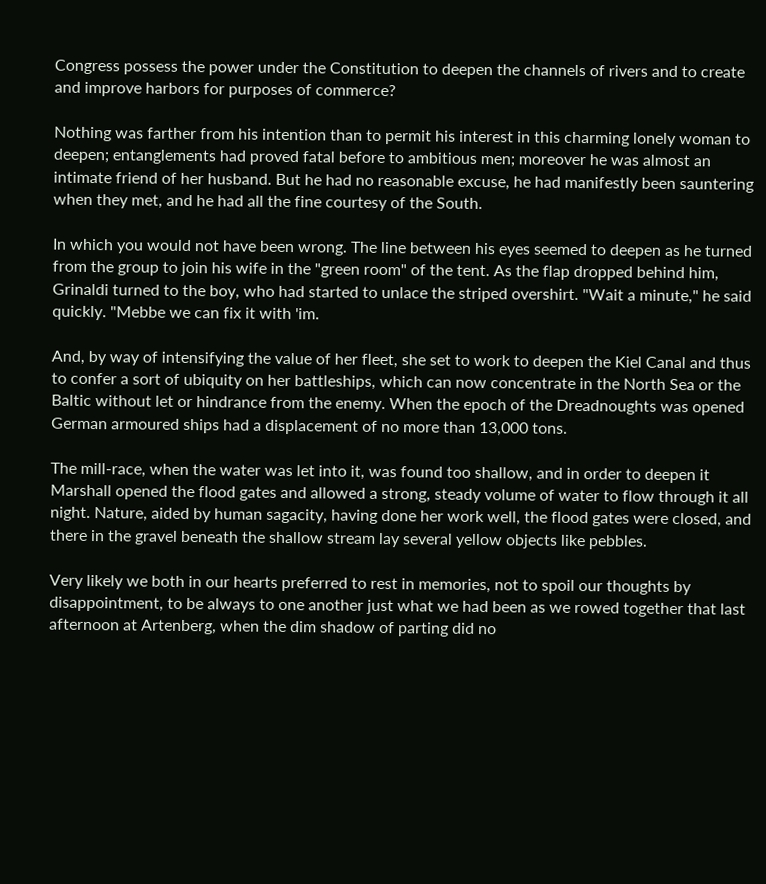Congress possess the power under the Constitution to deepen the channels of rivers and to create and improve harbors for purposes of commerce?

Nothing was farther from his intention than to permit his interest in this charming lonely woman to deepen; entanglements had proved fatal before to ambitious men; moreover he was almost an intimate friend of her husband. But he had no reasonable excuse, he had manifestly been sauntering when they met, and he had all the fine courtesy of the South.

In which you would not have been wrong. The line between his eyes seemed to deepen as he turned from the group to join his wife in the "green room" of the tent. As the flap dropped behind him, Grinaldi turned to the boy, who had started to unlace the striped overshirt. "Wait a minute," he said quickly. "Mebbe we can fix it with 'im.

And, by way of intensifying the value of her fleet, she set to work to deepen the Kiel Canal and thus to confer a sort of ubiquity on her battleships, which can now concentrate in the North Sea or the Baltic without let or hindrance from the enemy. When the epoch of the Dreadnoughts was opened German armoured ships had a displacement of no more than 13,000 tons.

The mill-race, when the water was let into it, was found too shallow, and in order to deepen it Marshall opened the flood gates and allowed a strong, steady volume of water to flow through it all night. Nature, aided by human sagacity, having done her work well, the flood gates were closed, and there in the gravel beneath the shallow stream lay several yellow objects like pebbles.

Very likely we both in our hearts preferred to rest in memories, not to spoil our thoughts by disappointment, to be always to one another just what we had been as we rowed together that last afternoon at Artenberg, when the dim shadow of parting did no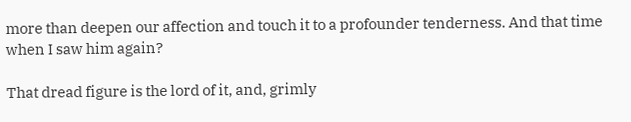more than deepen our affection and touch it to a profounder tenderness. And that time when I saw him again?

That dread figure is the lord of it, and, grimly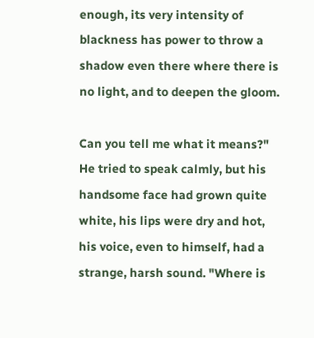enough, its very intensity of blackness has power to throw a shadow even there where there is no light, and to deepen the gloom.

Can you tell me what it means?" He tried to speak calmly, but his handsome face had grown quite white, his lips were dry and hot, his voice, even to himself, had a strange, harsh sound. "Where is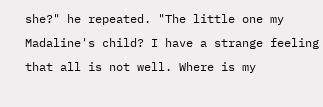she?" he repeated. "The little one my Madaline's child? I have a strange feeling that all is not well. Where is my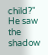child?" He saw the shadow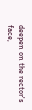deepen on the rector's face,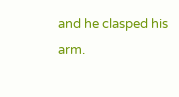and he clasped his arm.